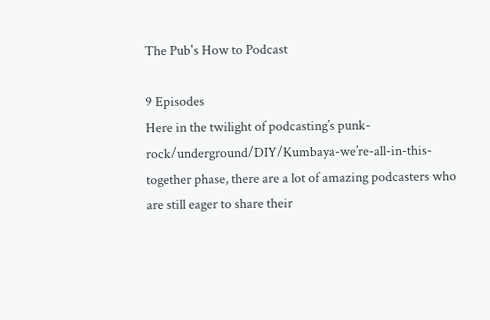The Pub's How to Podcast

9 Episodes
Here in the twilight of podcasting’s punk-rock/underground/DIY/Kumbaya-we’re-all-in-this-together phase, there are a lot of amazing podcasters who are still eager to share their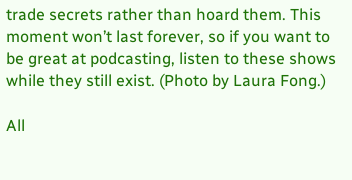trade secrets rather than hoard them. This moment won’t last forever, so if you want to be great at podcasting, listen to these shows while they still exist. (Photo by Laura Fong.)

All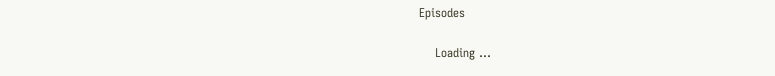Episodes

    Loading ...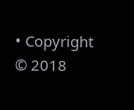• Copyright © 2018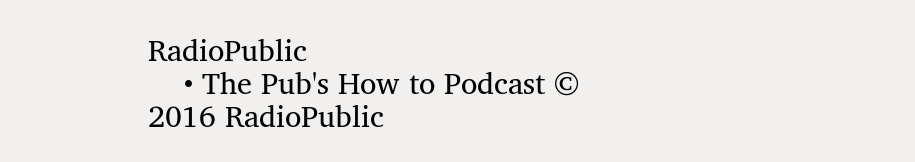RadioPublic
    • The Pub's How to Podcast © 2016 RadioPublic